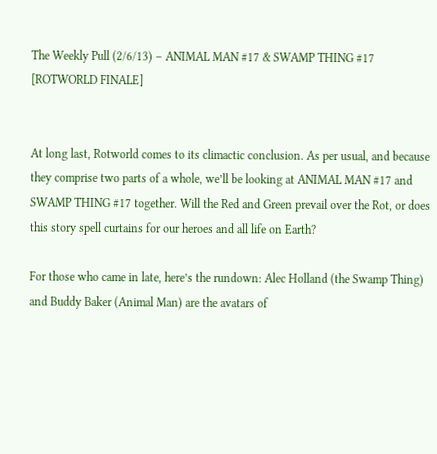The Weekly Pull (2/6/13) – ANIMAL MAN #17 & SWAMP THING #17 [ROTWORLD FINALE]


At long last, Rotworld comes to its climactic conclusion. As per usual, and because they comprise two parts of a whole, we’ll be looking at ANIMAL MAN #17 and SWAMP THING #17 together. Will the Red and Green prevail over the Rot, or does this story spell curtains for our heroes and all life on Earth?

For those who came in late, here’s the rundown: Alec Holland (the Swamp Thing) and Buddy Baker (Animal Man) are the avatars of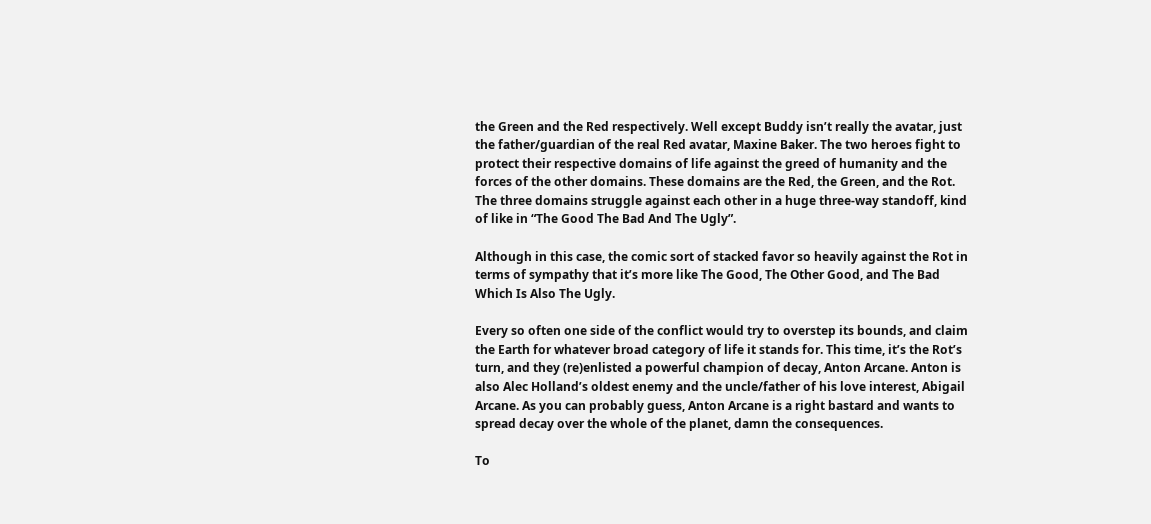the Green and the Red respectively. Well except Buddy isn’t really the avatar, just the father/guardian of the real Red avatar, Maxine Baker. The two heroes fight to protect their respective domains of life against the greed of humanity and the forces of the other domains. These domains are the Red, the Green, and the Rot. The three domains struggle against each other in a huge three-way standoff, kind of like in “The Good The Bad And The Ugly”.

Although in this case, the comic sort of stacked favor so heavily against the Rot in terms of sympathy that it’s more like The Good, The Other Good, and The Bad Which Is Also The Ugly.

Every so often one side of the conflict would try to overstep its bounds, and claim the Earth for whatever broad category of life it stands for. This time, it’s the Rot’s turn, and they (re)enlisted a powerful champion of decay, Anton Arcane. Anton is also Alec Holland’s oldest enemy and the uncle/father of his love interest, Abigail Arcane. As you can probably guess, Anton Arcane is a right bastard and wants to spread decay over the whole of the planet, damn the consequences.

To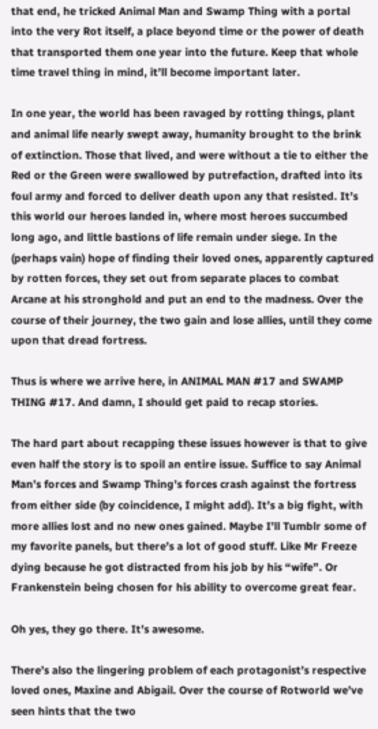that end, he tricked Animal Man and Swamp Thing with a portal into the very Rot itself, a place beyond time or the power of death that transported them one year into the future. Keep that whole time travel thing in mind, it’ll become important later.

In one year, the world has been ravaged by rotting things, plant and animal life nearly swept away, humanity brought to the brink of extinction. Those that lived, and were without a tie to either the Red or the Green were swallowed by putrefaction, drafted into its foul army and forced to deliver death upon any that resisted. It’s this world our heroes landed in, where most heroes succumbed long ago, and little bastions of life remain under siege. In the (perhaps vain) hope of finding their loved ones, apparently captured by rotten forces, they set out from separate places to combat Arcane at his stronghold and put an end to the madness. Over the course of their journey, the two gain and lose allies, until they come upon that dread fortress.

Thus is where we arrive here, in ANIMAL MAN #17 and SWAMP THING #17. And damn, I should get paid to recap stories.

The hard part about recapping these issues however is that to give even half the story is to spoil an entire issue. Suffice to say Animal Man’s forces and Swamp Thing’s forces crash against the fortress from either side (by coincidence, I might add). It’s a big fight, with more allies lost and no new ones gained. Maybe I’ll Tumblr some of my favorite panels, but there’s a lot of good stuff. Like Mr Freeze dying because he got distracted from his job by his “wife”. Or Frankenstein being chosen for his ability to overcome great fear.

Oh yes, they go there. It’s awesome.

There’s also the lingering problem of each protagonist’s respective loved ones, Maxine and Abigail. Over the course of Rotworld we’ve seen hints that the two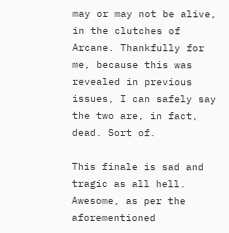may or may not be alive, in the clutches of Arcane. Thankfully for me, because this was revealed in previous issues, I can safely say the two are, in fact, dead. Sort of.

This finale is sad and tragic as all hell. Awesome, as per the aforementioned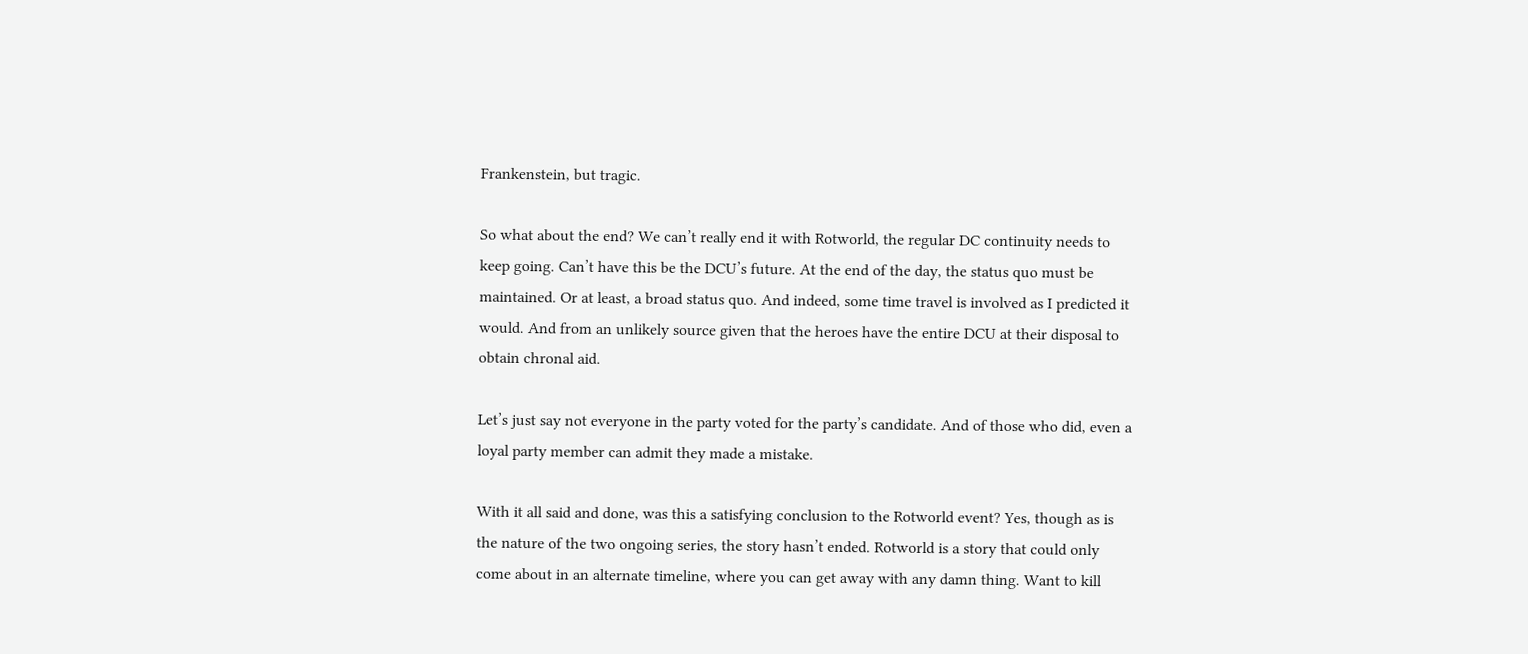Frankenstein, but tragic.

So what about the end? We can’t really end it with Rotworld, the regular DC continuity needs to keep going. Can’t have this be the DCU’s future. At the end of the day, the status quo must be maintained. Or at least, a broad status quo. And indeed, some time travel is involved as I predicted it would. And from an unlikely source given that the heroes have the entire DCU at their disposal to obtain chronal aid.

Let’s just say not everyone in the party voted for the party’s candidate. And of those who did, even a loyal party member can admit they made a mistake.

With it all said and done, was this a satisfying conclusion to the Rotworld event? Yes, though as is the nature of the two ongoing series, the story hasn’t ended. Rotworld is a story that could only come about in an alternate timeline, where you can get away with any damn thing. Want to kill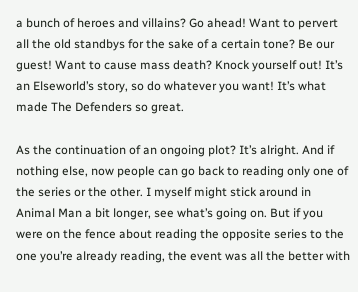a bunch of heroes and villains? Go ahead! Want to pervert all the old standbys for the sake of a certain tone? Be our guest! Want to cause mass death? Knock yourself out! It’s an Elseworld’s story, so do whatever you want! It’s what made The Defenders so great.

As the continuation of an ongoing plot? It’s alright. And if nothing else, now people can go back to reading only one of the series or the other. I myself might stick around in Animal Man a bit longer, see what’s going on. But if you were on the fence about reading the opposite series to the one you’re already reading, the event was all the better with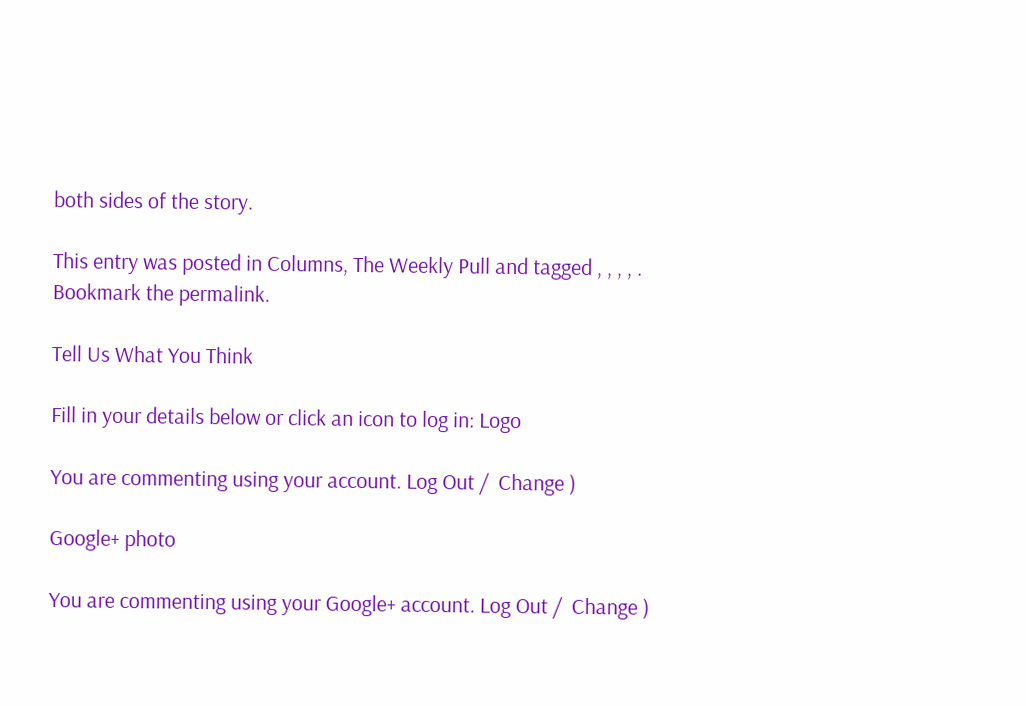both sides of the story.

This entry was posted in Columns, The Weekly Pull and tagged , , , , . Bookmark the permalink.

Tell Us What You Think

Fill in your details below or click an icon to log in: Logo

You are commenting using your account. Log Out /  Change )

Google+ photo

You are commenting using your Google+ account. Log Out /  Change )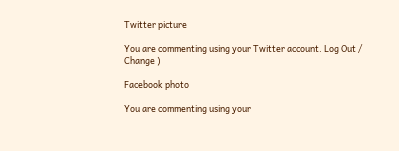Twitter picture

You are commenting using your Twitter account. Log Out /  Change )

Facebook photo

You are commenting using your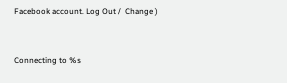Facebook account. Log Out /  Change )


Connecting to %s